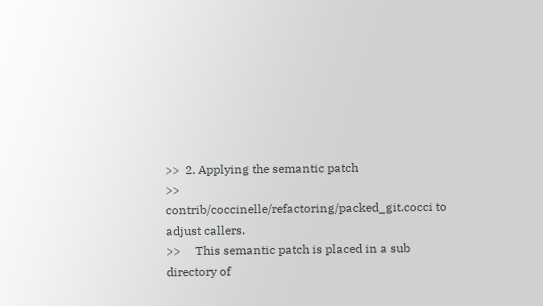>>  2. Applying the semantic patch
>>     contrib/coccinelle/refactoring/packed_git.cocci to adjust callers.
>>     This semantic patch is placed in a sub directory of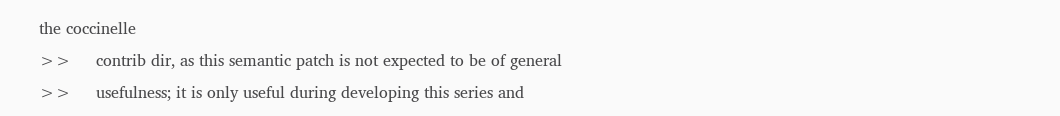the coccinelle
>>     contrib dir, as this semantic patch is not expected to be of general
>>     usefulness; it is only useful during developing this series and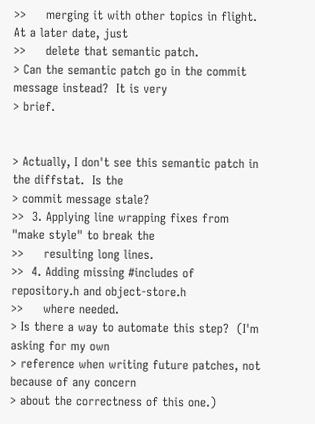>>     merging it with other topics in flight. At a later date, just
>>     delete that semantic patch.
> Can the semantic patch go in the commit message instead?  It is very
> brief.


> Actually, I don't see this semantic patch in the diffstat.  Is the
> commit message stale?
>>  3. Applying line wrapping fixes from "make style" to break the
>>     resulting long lines.
>>  4. Adding missing #includes of repository.h and object-store.h
>>     where needed.
> Is there a way to automate this step?  (I'm asking for my own
> reference when writing future patches, not because of any concern
> about the correctness of this one.)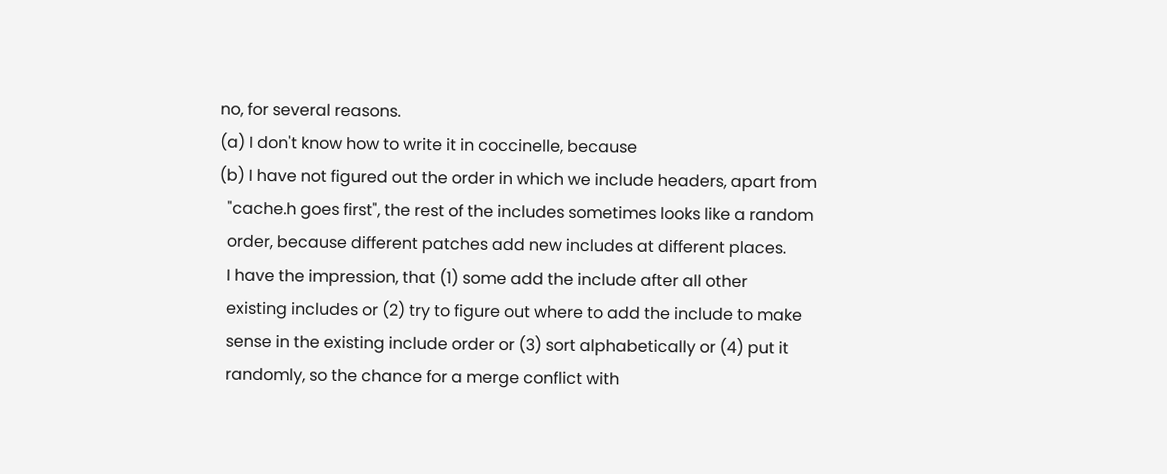no, for several reasons.
(a) I don't know how to write it in coccinelle, because
(b) I have not figured out the order in which we include headers, apart from
  "cache.h goes first", the rest of the includes sometimes looks like a random
  order, because different patches add new includes at different places.
  I have the impression, that (1) some add the include after all other
  existing includes or (2) try to figure out where to add the include to make
  sense in the existing include order or (3) sort alphabetically or (4) put it
  randomly, so the chance for a merge conflict with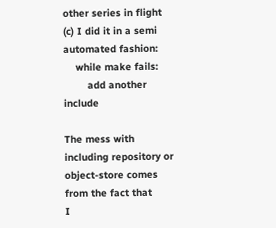other series in flight
(c) I did it in a semi automated fashion:
    while make fails:
        add another include

The mess with including repository or object-store comes from the fact that
I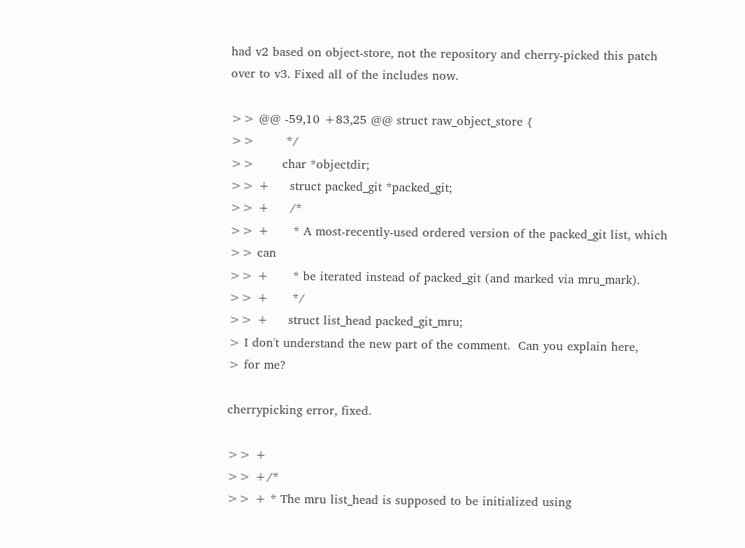had v2 based on object-store, not the repository and cherry-picked this patch
over to v3. Fixed all of the includes now.

>> @@ -59,10 +83,25 @@ struct raw_object_store {
>>        */
>>       char *objectdir;
>> +     struct packed_git *packed_git;
>> +     /*
>> +      * A most-recently-used ordered version of the packed_git list, which
>> can
>> +      * be iterated instead of packed_git (and marked via mru_mark).
>> +      */
>> +     struct list_head packed_git_mru;
> I don't understand the new part of the comment.  Can you explain here,
> for me?

cherrypicking error, fixed.

>> +
>> +/*
>> + * The mru list_head is supposed to be initialized using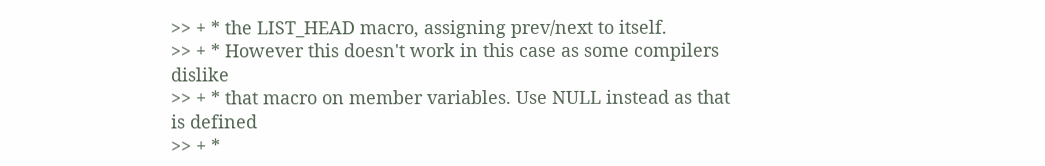>> + * the LIST_HEAD macro, assigning prev/next to itself.
>> + * However this doesn't work in this case as some compilers dislike
>> + * that macro on member variables. Use NULL instead as that is defined
>> + *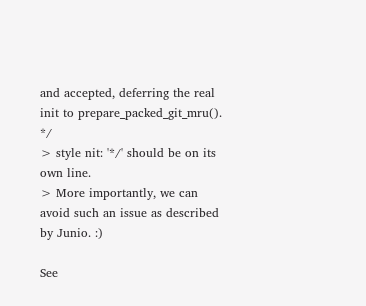and accepted, deferring the real init to prepare_packed_git_mru(). */
> style nit: '*/' should be on its own line.
> More importantly, we can avoid such an issue as described by Junio. :)

See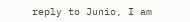reply to Junio, I am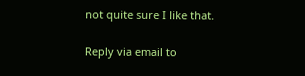not quite sure I like that.

Reply via email to